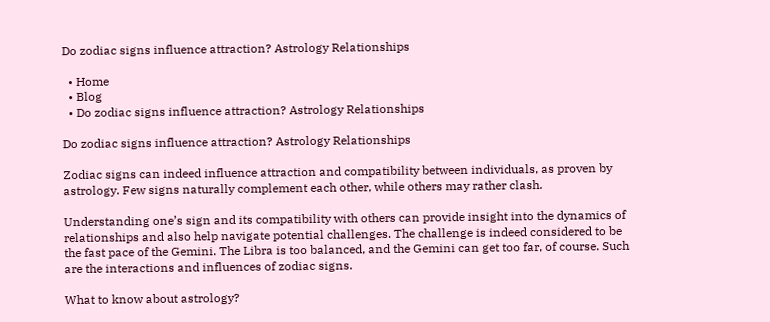Do zodiac signs influence attraction? Astrology Relationships

  • Home
  • Blog
  • Do zodiac signs influence attraction? Astrology Relationships

Do zodiac signs influence attraction? Astrology Relationships

Zodiac signs can indeed influence attraction and compatibility between individuals, as proven by astrology. Few signs naturally complement each other, while others may rather clash.

Understanding one’s sign and its compatibility with others can provide insight into the dynamics of relationships and also help navigate potential challenges. The challenge is indeed considered to be the fast pace of the Gemini. The Libra is too balanced, and the Gemini can get too far, of course. Such are the interactions and influences of zodiac signs.

What to know about astrology?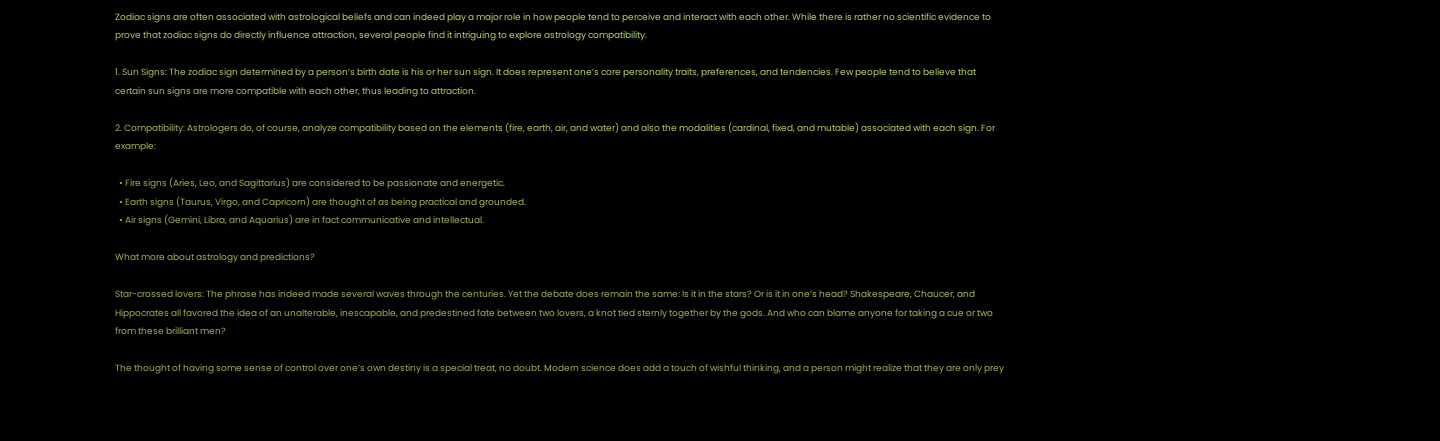Zodiac signs are often associated with astrological beliefs and can indeed play a major role in how people tend to perceive and interact with each other. While there is rather no scientific evidence to prove that zodiac signs do directly influence attraction, several people find it intriguing to explore astrology compatibility.

1. Sun Signs: The zodiac sign determined by a person’s birth date is his or her sun sign. It does represent one’s core personality traits, preferences, and tendencies. Few people tend to believe that certain sun signs are more compatible with each other, thus leading to attraction.

2. Compatibility: Astrologers do, of course, analyze compatibility based on the elements (fire, earth, air, and water) and also the modalities (cardinal, fixed, and mutable) associated with each sign. For example:

  • Fire signs (Aries, Leo, and Sagittarius) are considered to be passionate and energetic.
  • Earth signs (Taurus, Virgo, and Capricorn) are thought of as being practical and grounded.
  • Air signs (Gemini, Libra, and Aquarius) are in fact communicative and intellectual.

What more about astrology and predictions?

Star-crossed lovers: The phrase has indeed made several waves through the centuries. Yet the debate does remain the same: Is it in the stars? Or is it in one’s head? Shakespeare, Chaucer, and Hippocrates all favored the idea of an unalterable, inescapable, and predestined fate between two lovers, a knot tied sternly together by the gods. And who can blame anyone for taking a cue or two from these brilliant men?

The thought of having some sense of control over one’s own destiny is a special treat, no doubt. Modern science does add a touch of wishful thinking, and a person might realize that they are only prey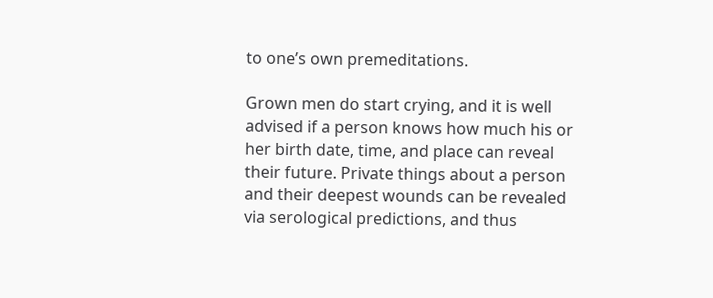to one’s own premeditations.

Grown men do start crying, and it is well advised if a person knows how much his or her birth date, time, and place can reveal their future. Private things about a person and their deepest wounds can be revealed via serological predictions, and thus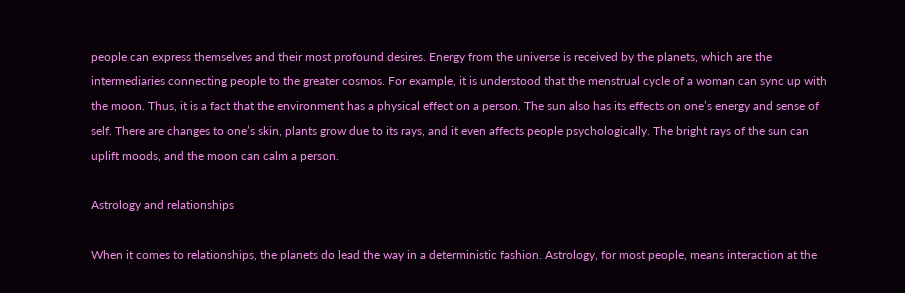people can express themselves and their most profound desires. Energy from the universe is received by the planets, which are the intermediaries connecting people to the greater cosmos. For example, it is understood that the menstrual cycle of a woman can sync up with the moon. Thus, it is a fact that the environment has a physical effect on a person. The sun also has its effects on one’s energy and sense of self. There are changes to one’s skin, plants grow due to its rays, and it even affects people psychologically. The bright rays of the sun can uplift moods, and the moon can calm a person.

Astrology and relationships

When it comes to relationships, the planets do lead the way in a deterministic fashion. Astrology, for most people, means interaction at the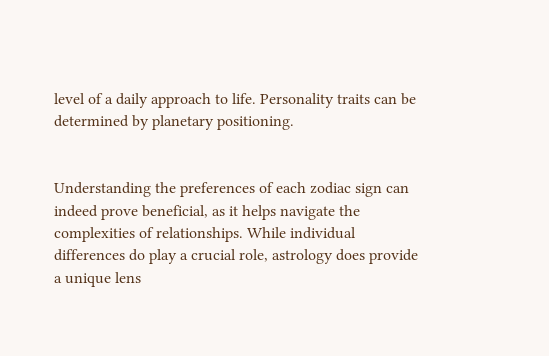level of a daily approach to life. Personality traits can be determined by planetary positioning.


Understanding the preferences of each zodiac sign can indeed prove beneficial, as it helps navigate the complexities of relationships. While individual differences do play a crucial role, astrology does provide a unique lens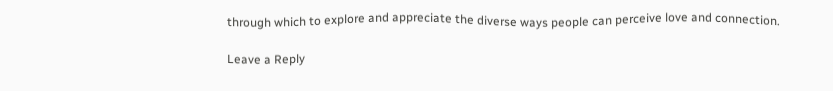through which to explore and appreciate the diverse ways people can perceive love and connection.

Leave a Reply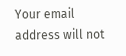Your email address will not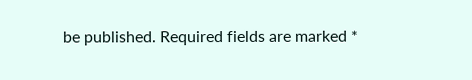be published. Required fields are marked *